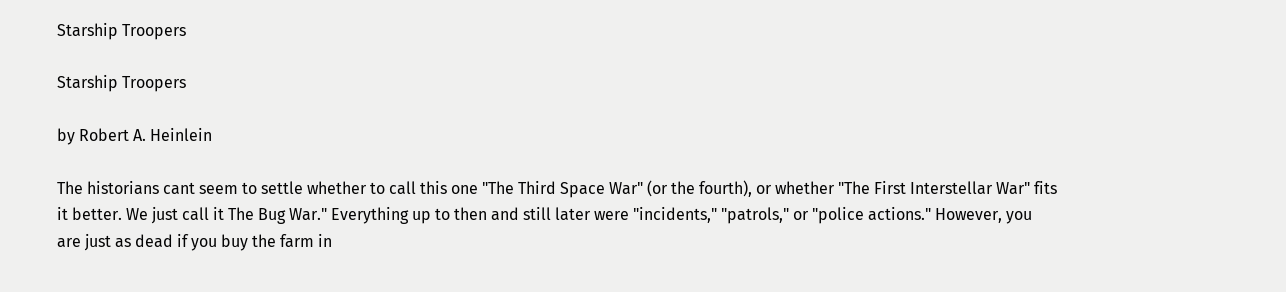Starship Troopers

Starship Troopers

by Robert A. Heinlein

The historians cant seem to settle whether to call this one "The Third Space War" (or the fourth), or whether "The First Interstellar War" fits it better. We just call it The Bug War." Everything up to then and still later were "incidents," "patrols," or "police actions." However, you are just as dead if you buy the farm in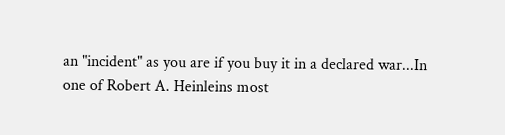an "incident" as you are if you buy it in a declared war...In one of Robert A. Heinleins most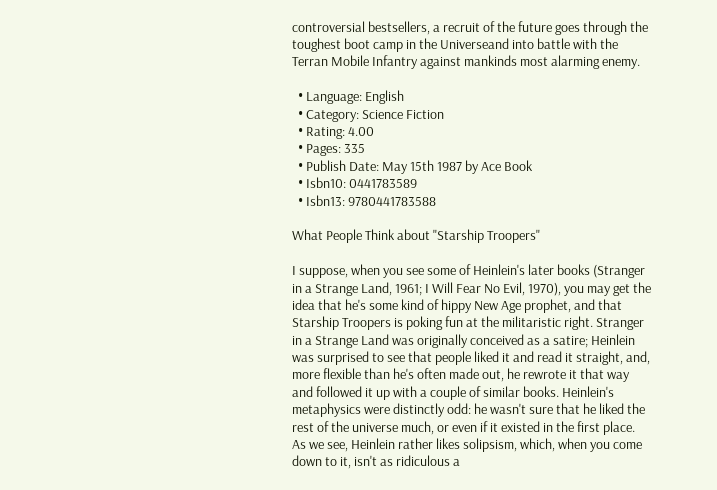controversial bestsellers, a recruit of the future goes through the toughest boot camp in the Universeand into battle with the Terran Mobile Infantry against mankinds most alarming enemy.

  • Language: English
  • Category: Science Fiction
  • Rating: 4.00
  • Pages: 335
  • Publish Date: May 15th 1987 by Ace Book
  • Isbn10: 0441783589
  • Isbn13: 9780441783588

What People Think about "Starship Troopers"

I suppose, when you see some of Heinlein's later books (Stranger in a Strange Land, 1961; I Will Fear No Evil, 1970), you may get the idea that he's some kind of hippy New Age prophet, and that Starship Troopers is poking fun at the militaristic right. Stranger in a Strange Land was originally conceived as a satire; Heinlein was surprised to see that people liked it and read it straight, and, more flexible than he's often made out, he rewrote it that way and followed it up with a couple of similar books. Heinlein's metaphysics were distinctly odd: he wasn't sure that he liked the rest of the universe much, or even if it existed in the first place. As we see, Heinlein rather likes solipsism, which, when you come down to it, isn't as ridiculous a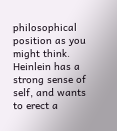philosophical position as you might think. Heinlein has a strong sense of self, and wants to erect a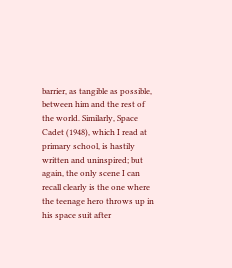barrier, as tangible as possible, between him and the rest of the world. Similarly, Space Cadet (1948), which I read at primary school, is hastily written and uninspired; but again, the only scene I can recall clearly is the one where the teenage hero throws up in his space suit after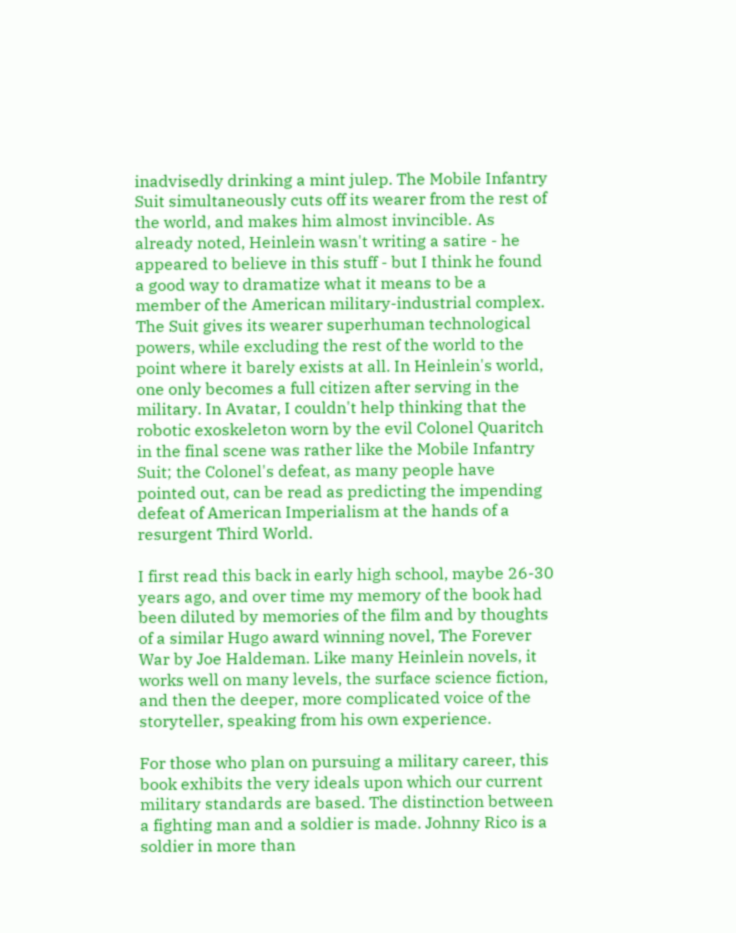inadvisedly drinking a mint julep. The Mobile Infantry Suit simultaneously cuts off its wearer from the rest of the world, and makes him almost invincible. As already noted, Heinlein wasn't writing a satire - he appeared to believe in this stuff - but I think he found a good way to dramatize what it means to be a member of the American military-industrial complex. The Suit gives its wearer superhuman technological powers, while excluding the rest of the world to the point where it barely exists at all. In Heinlein's world, one only becomes a full citizen after serving in the military. In Avatar, I couldn't help thinking that the robotic exoskeleton worn by the evil Colonel Quaritch in the final scene was rather like the Mobile Infantry Suit; the Colonel's defeat, as many people have pointed out, can be read as predicting the impending defeat of American Imperialism at the hands of a resurgent Third World.

I first read this back in early high school, maybe 26-30 years ago, and over time my memory of the book had been diluted by memories of the film and by thoughts of a similar Hugo award winning novel, The Forever War by Joe Haldeman. Like many Heinlein novels, it works well on many levels, the surface science fiction, and then the deeper, more complicated voice of the storyteller, speaking from his own experience.

For those who plan on pursuing a military career, this book exhibits the very ideals upon which our current military standards are based. The distinction between a fighting man and a soldier is made. Johnny Rico is a soldier in more than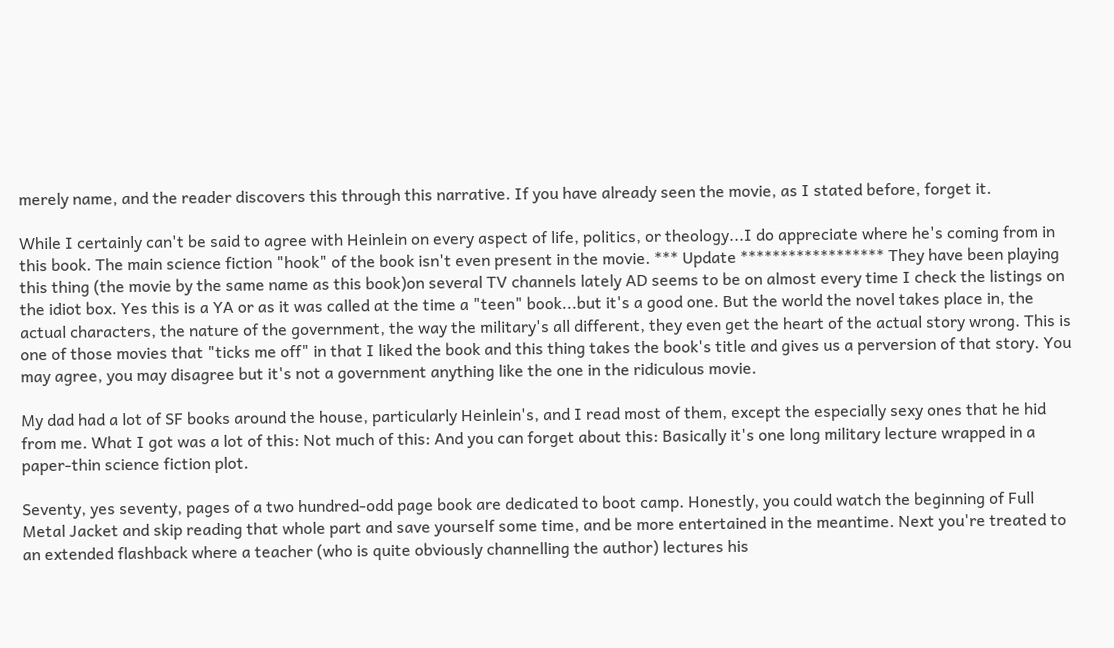merely name, and the reader discovers this through this narrative. If you have already seen the movie, as I stated before, forget it.

While I certainly can't be said to agree with Heinlein on every aspect of life, politics, or theology...I do appreciate where he's coming from in this book. The main science fiction "hook" of the book isn't even present in the movie. *** Update ****************** They have been playing this thing (the movie by the same name as this book)on several TV channels lately AD seems to be on almost every time I check the listings on the idiot box. Yes this is a YA or as it was called at the time a "teen" book...but it's a good one. But the world the novel takes place in, the actual characters, the nature of the government, the way the military's all different, they even get the heart of the actual story wrong. This is one of those movies that "ticks me off" in that I liked the book and this thing takes the book's title and gives us a perversion of that story. You may agree, you may disagree but it's not a government anything like the one in the ridiculous movie.

My dad had a lot of SF books around the house, particularly Heinlein's, and I read most of them, except the especially sexy ones that he hid from me. What I got was a lot of this: Not much of this: And you can forget about this: Basically it's one long military lecture wrapped in a paper-thin science fiction plot.

Seventy, yes seventy, pages of a two hundred-odd page book are dedicated to boot camp. Honestly, you could watch the beginning of Full Metal Jacket and skip reading that whole part and save yourself some time, and be more entertained in the meantime. Next you're treated to an extended flashback where a teacher (who is quite obviously channelling the author) lectures his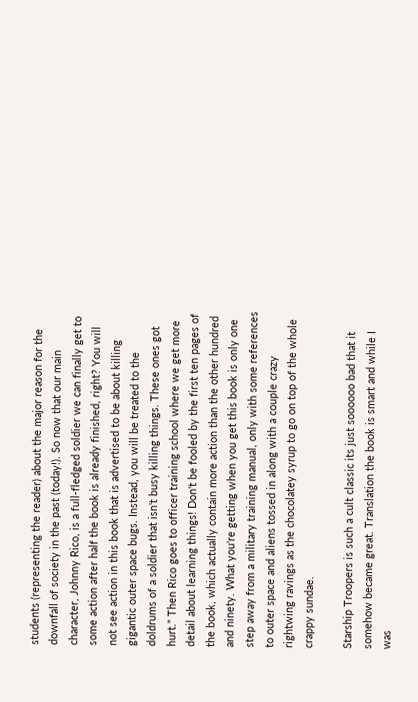students (representing the reader) about the major reason for the downfall of society in the past (today!). So now that our main character, Johnny Rico, is a full-fledged soldier we can finally get to some action after half the book is already finished, right? You will not see action in this book that is advertised to be about killing gigantic outer space bugs. Instead, you will be treated to the doldrums of a soldier that isn't busy killing things. These ones got hurt." Then Rico goes to officer training school where we get more detail about learning things! Don't be fooled by the first ten pages of the book, which actually contain more action than the other hundred and ninety. What you're getting when you get this book is only one step away from a military training manual, only with some references to outer space and aliens tossed in along with a couple crazy rightwing ravings as the chocolatey syrup to go on top of the whole crappy sundae.

Starship Troopers is such a cult classic its just soooooo bad that it somehow became great. Translation the book is smart and while I was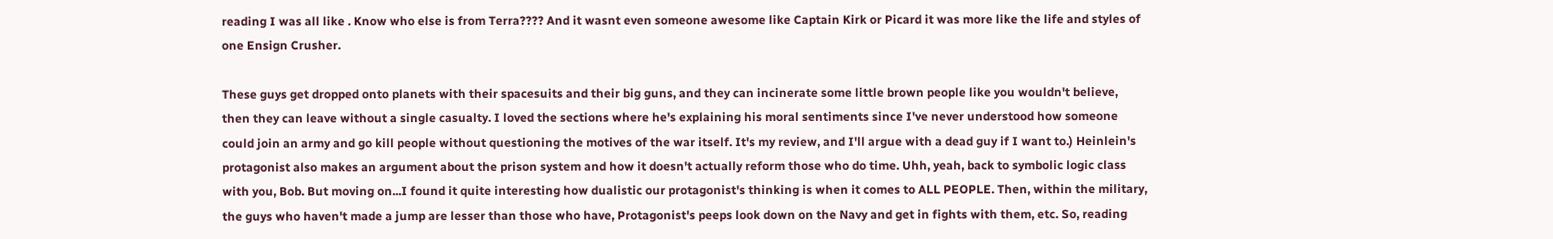reading I was all like . Know who else is from Terra???? And it wasnt even someone awesome like Captain Kirk or Picard it was more like the life and styles of one Ensign Crusher.

These guys get dropped onto planets with their spacesuits and their big guns, and they can incinerate some little brown people like you wouldn't believe, then they can leave without a single casualty. I loved the sections where he's explaining his moral sentiments since I've never understood how someone could join an army and go kill people without questioning the motives of the war itself. It's my review, and I'll argue with a dead guy if I want to.) Heinlein's protagonist also makes an argument about the prison system and how it doesn't actually reform those who do time. Uhh, yeah, back to symbolic logic class with you, Bob. But moving on...I found it quite interesting how dualistic our protagonist's thinking is when it comes to ALL PEOPLE. Then, within the military, the guys who haven't made a jump are lesser than those who have, Protagonist's peeps look down on the Navy and get in fights with them, etc. So, reading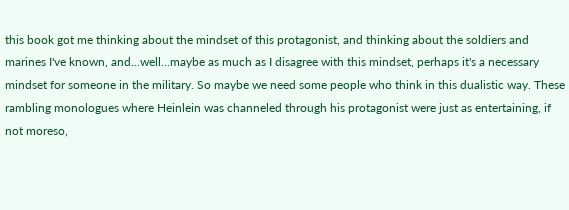this book got me thinking about the mindset of this protagonist, and thinking about the soldiers and marines I've known, and...well...maybe as much as I disagree with this mindset, perhaps it's a necessary mindset for someone in the military. So maybe we need some people who think in this dualistic way. These rambling monologues where Heinlein was channeled through his protagonist were just as entertaining, if not moreso,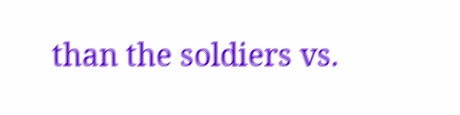than the soldiers vs.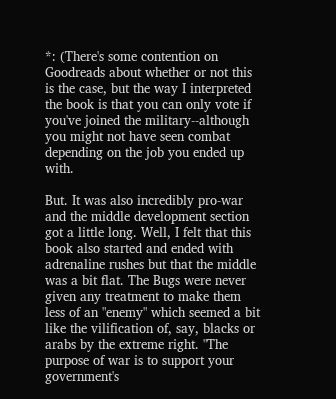*: (There's some contention on Goodreads about whether or not this is the case, but the way I interpreted the book is that you can only vote if you've joined the military--although you might not have seen combat depending on the job you ended up with.

But. It was also incredibly pro-war and the middle development section got a little long. Well, I felt that this book also started and ended with adrenaline rushes but that the middle was a bit flat. The Bugs were never given any treatment to make them less of an "enemy" which seemed a bit like the vilification of, say, blacks or arabs by the extreme right. "The purpose of war is to support your government's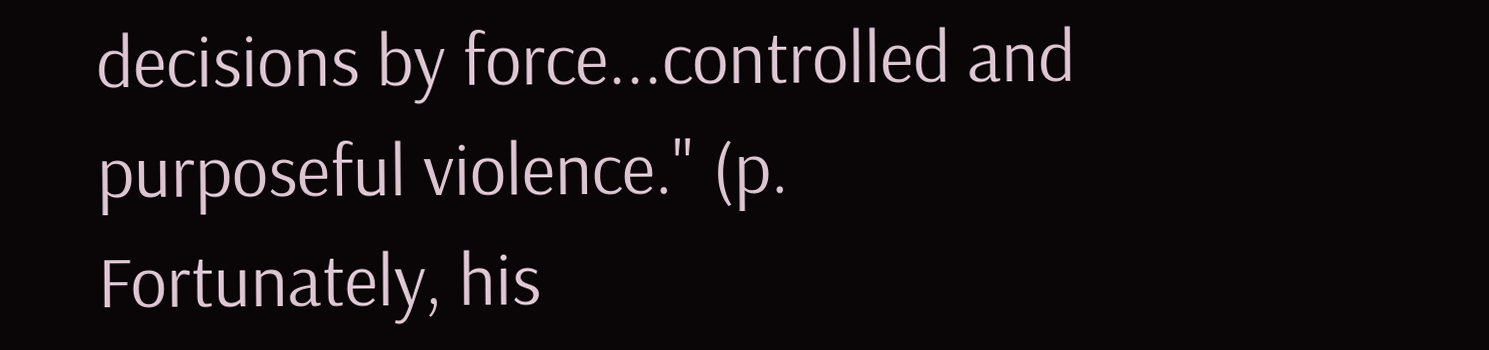decisions by force...controlled and purposeful violence." (p. Fortunately, his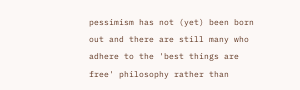pessimism has not (yet) been born out and there are still many who adhere to the 'best things are free' philosophy rather than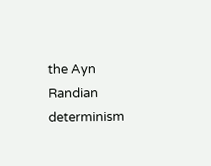the Ayn Randian determinism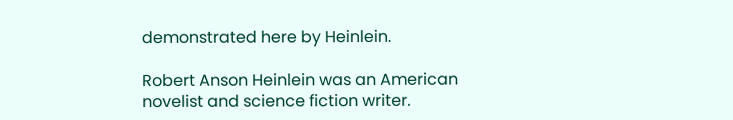demonstrated here by Heinlein.

Robert Anson Heinlein was an American novelist and science fiction writer.